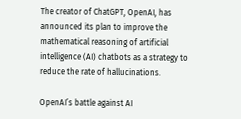The creator of ChatGPT, OpenAI, has announced its plan to improve the mathematical reasoning of artificial intelligence (AI) chatbots as a strategy to reduce the rate of hallucinations.

OpenAI’s battle against AI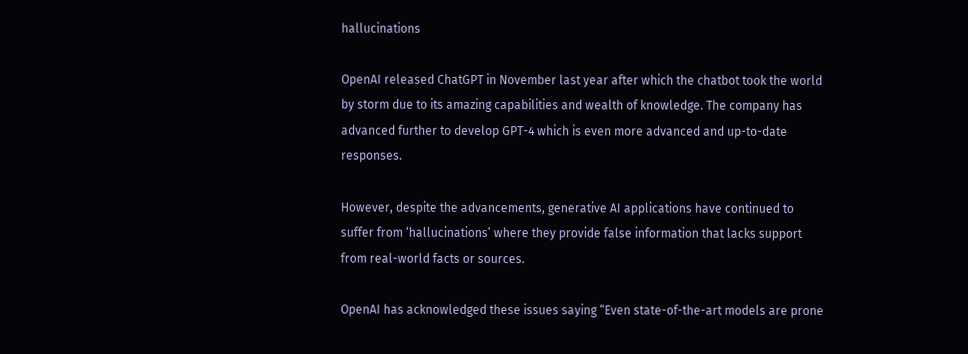hallucinations

OpenAI released ChatGPT in November last year after which the chatbot took the world by storm due to its amazing capabilities and wealth of knowledge. The company has advanced further to develop GPT-4 which is even more advanced and up-to-date responses.

However, despite the advancements, generative AI applications have continued to suffer from ‘hallucinations’ where they provide false information that lacks support from real-world facts or sources.

OpenAI has acknowledged these issues saying “Even state-of-the-art models are prone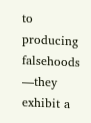to producing falsehoods —they exhibit a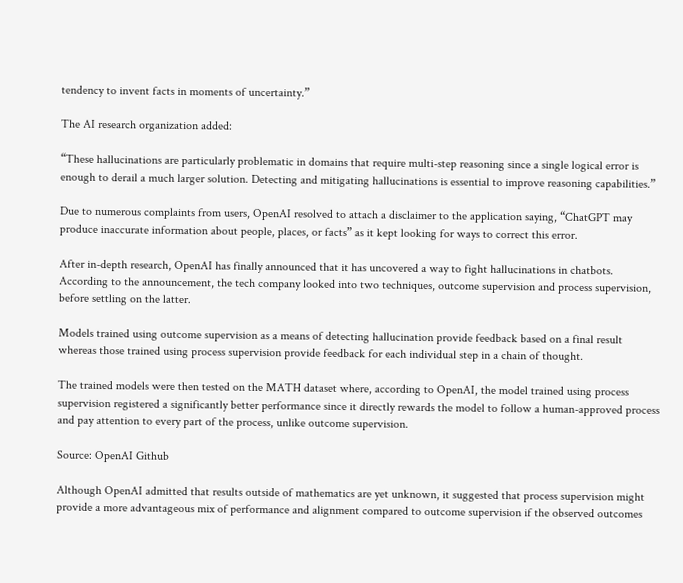tendency to invent facts in moments of uncertainty.”

The AI research organization added:

“These hallucinations are particularly problematic in domains that require multi-step reasoning since a single logical error is enough to derail a much larger solution. Detecting and mitigating hallucinations is essential to improve reasoning capabilities.”

Due to numerous complaints from users, OpenAI resolved to attach a disclaimer to the application saying, “ChatGPT may produce inaccurate information about people, places, or facts” as it kept looking for ways to correct this error.

After in-depth research, OpenAI has finally announced that it has uncovered a way to fight hallucinations in chatbots. According to the announcement, the tech company looked into two techniques, outcome supervision and process supervision, before settling on the latter.

Models trained using outcome supervision as a means of detecting hallucination provide feedback based on a final result whereas those trained using process supervision provide feedback for each individual step in a chain of thought.

The trained models were then tested on the MATH dataset where, according to OpenAI, the model trained using process supervision registered a significantly better performance since it directly rewards the model to follow a human-approved process and pay attention to every part of the process, unlike outcome supervision.

Source: OpenAI Github

Although OpenAI admitted that results outside of mathematics are yet unknown, it suggested that process supervision might provide a more advantageous mix of performance and alignment compared to outcome supervision if the observed outcomes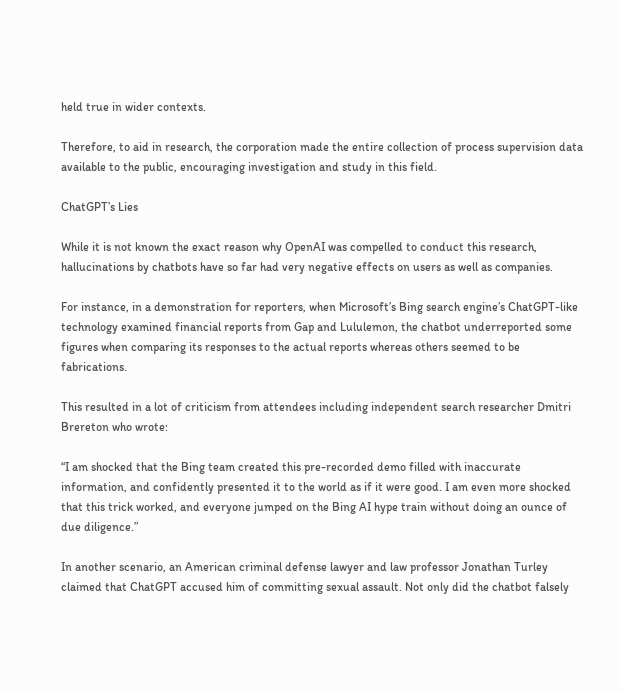held true in wider contexts.

Therefore, to aid in research, the corporation made the entire collection of process supervision data available to the public, encouraging investigation and study in this field.

ChatGPT’s Lies

While it is not known the exact reason why OpenAI was compelled to conduct this research, hallucinations by chatbots have so far had very negative effects on users as well as companies.

For instance, in a demonstration for reporters, when Microsoft’s Bing search engine’s ChatGPT-like technology examined financial reports from Gap and Lululemon, the chatbot underreported some figures when comparing its responses to the actual reports whereas others seemed to be fabrications.

This resulted in a lot of criticism from attendees including independent search researcher Dmitri Brereton who wrote:

“I am shocked that the Bing team created this pre-recorded demo filled with inaccurate information, and confidently presented it to the world as if it were good. I am even more shocked that this trick worked, and everyone jumped on the Bing AI hype train without doing an ounce of due diligence.”

In another scenario, an American criminal defense lawyer and law professor Jonathan Turley claimed that ChatGPT accused him of committing sexual assault. Not only did the chatbot falsely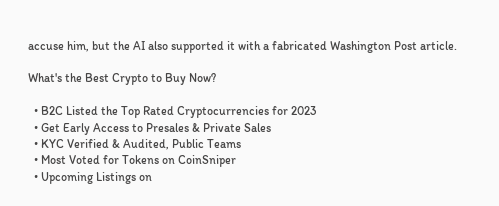accuse him, but the AI also supported it with a fabricated Washington Post article.

What's the Best Crypto to Buy Now?

  • B2C Listed the Top Rated Cryptocurrencies for 2023
  • Get Early Access to Presales & Private Sales
  • KYC Verified & Audited, Public Teams
  • Most Voted for Tokens on CoinSniper
  • Upcoming Listings on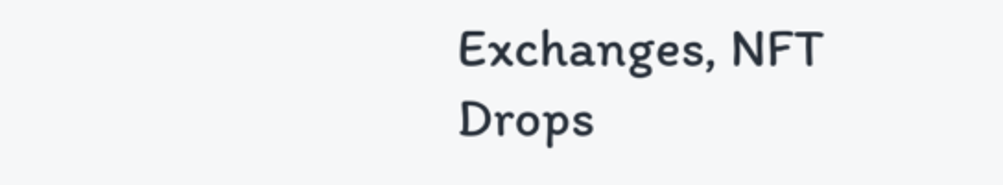Exchanges, NFT Drops